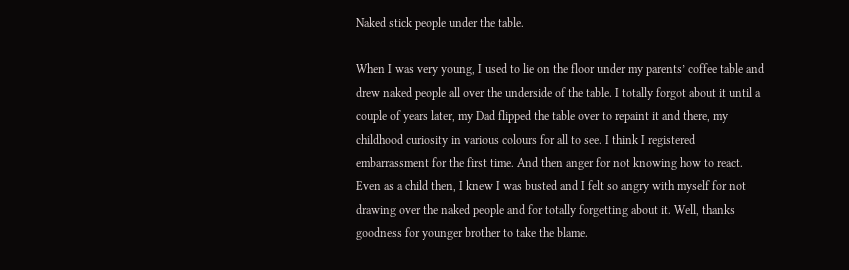Naked stick people under the table.

When I was very young, I used to lie on the floor under my parents’ coffee table and drew naked people all over the underside of the table. I totally forgot about it until a couple of years later, my Dad flipped the table over to repaint it and there, my childhood curiosity in various colours for all to see. I think I registered embarrassment for the first time. And then anger for not knowing how to react. Even as a child then, I knew I was busted and I felt so angry with myself for not drawing over the naked people and for totally forgetting about it. Well, thanks goodness for younger brother to take the blame.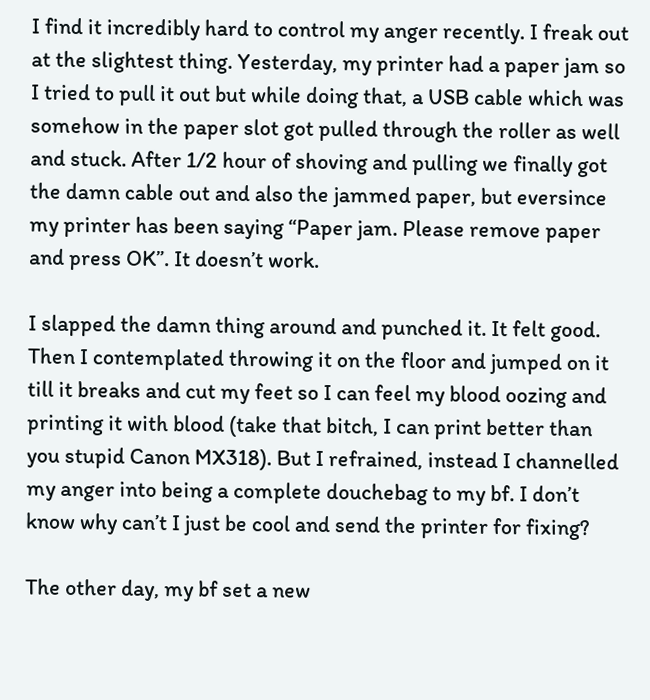I find it incredibly hard to control my anger recently. I freak out at the slightest thing. Yesterday, my printer had a paper jam so I tried to pull it out but while doing that, a USB cable which was somehow in the paper slot got pulled through the roller as well and stuck. After 1/2 hour of shoving and pulling we finally got the damn cable out and also the jammed paper, but eversince my printer has been saying “Paper jam. Please remove paper and press OK”. It doesn’t work.

I slapped the damn thing around and punched it. It felt good. Then I contemplated throwing it on the floor and jumped on it till it breaks and cut my feet so I can feel my blood oozing and printing it with blood (take that bitch, I can print better than you stupid Canon MX318). But I refrained, instead I channelled my anger into being a complete douchebag to my bf. I don’t know why can’t I just be cool and send the printer for fixing?

The other day, my bf set a new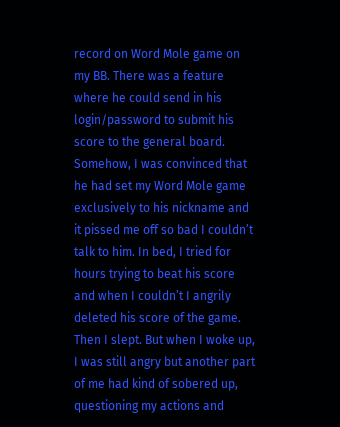record on Word Mole game on my BB. There was a feature where he could send in his login/password to submit his score to the general board. Somehow, I was convinced that he had set my Word Mole game exclusively to his nickname and it pissed me off so bad I couldn’t talk to him. In bed, I tried for hours trying to beat his score and when I couldn’t I angrily deleted his score of the game. Then I slept. But when I woke up, I was still angry but another part of me had kind of sobered up, questioning my actions and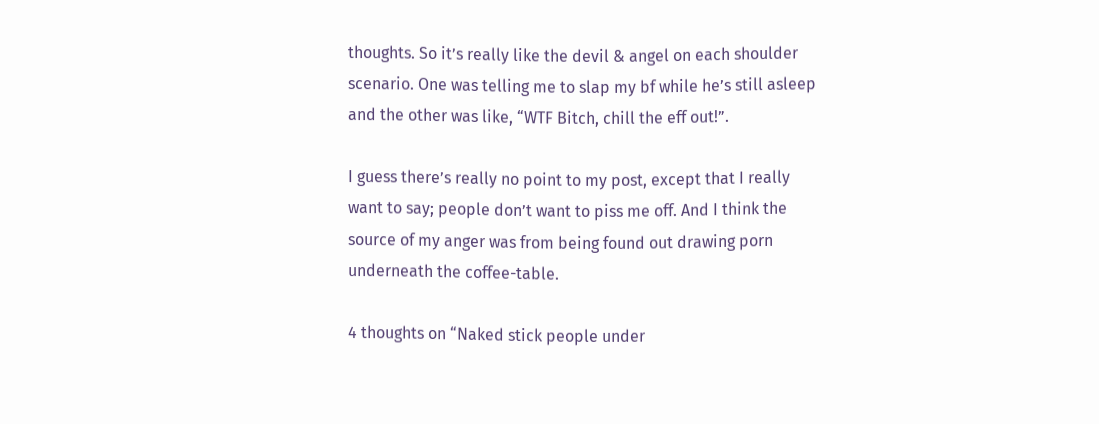thoughts. So it’s really like the devil & angel on each shoulder scenario. One was telling me to slap my bf while he’s still asleep and the other was like, “WTF Bitch, chill the eff out!”.

I guess there’s really no point to my post, except that I really want to say; people don’t want to piss me off. And I think the source of my anger was from being found out drawing porn underneath the coffee-table.

4 thoughts on “Naked stick people under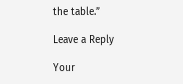the table.”

Leave a Reply

Your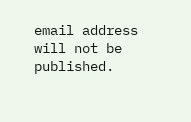email address will not be published.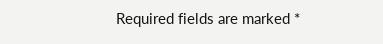Required fields are marked *